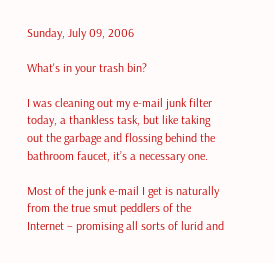Sunday, July 09, 2006

What's in your trash bin?

I was cleaning out my e-mail junk filter today, a thankless task, but like taking out the garbage and flossing behind the bathroom faucet, it’s a necessary one.

Most of the junk e-mail I get is naturally from the true smut peddlers of the Internet – promising all sorts of lurid and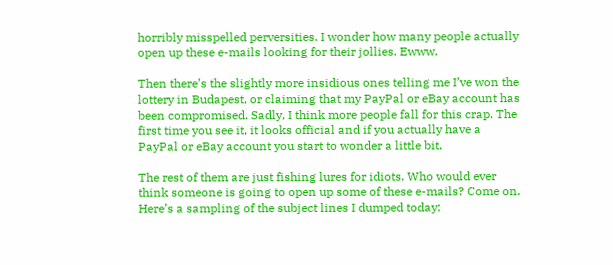horribly misspelled perversities. I wonder how many people actually open up these e-mails looking for their jollies. Ewww.

Then there’s the slightly more insidious ones telling me I’ve won the lottery in Budapest, or claiming that my PayPal or eBay account has been compromised. Sadly, I think more people fall for this crap. The first time you see it, it looks official and if you actually have a PayPal or eBay account you start to wonder a little bit.

The rest of them are just fishing lures for idiots. Who would ever think someone is going to open up some of these e-mails? Come on. Here’s a sampling of the subject lines I dumped today: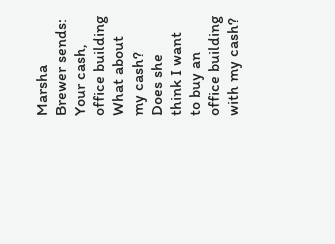Marsha Brewer sends: Your cash, office building
What about my cash? Does she think I want to buy an office building with my cash?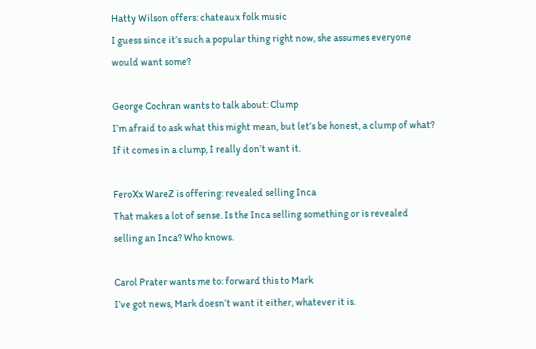Hatty Wilson offers: chateaux folk music
I guess since it’s such a popular thing right now, she assumes everyone would want some?

George Cochran wants to talk about: Clump
I’m afraid to ask what this might mean, but let’s be honest, a clump of what? If it comes in a clump, I really don’t want it.

FeroXx WareZ is offering: revealed selling Inca
That makes a lot of sense. Is the Inca selling something or is revealed selling an Inca? Who knows.

Carol Prater wants me to: forward this to Mark
I’ve got news, Mark doesn’t want it either, whatever it is.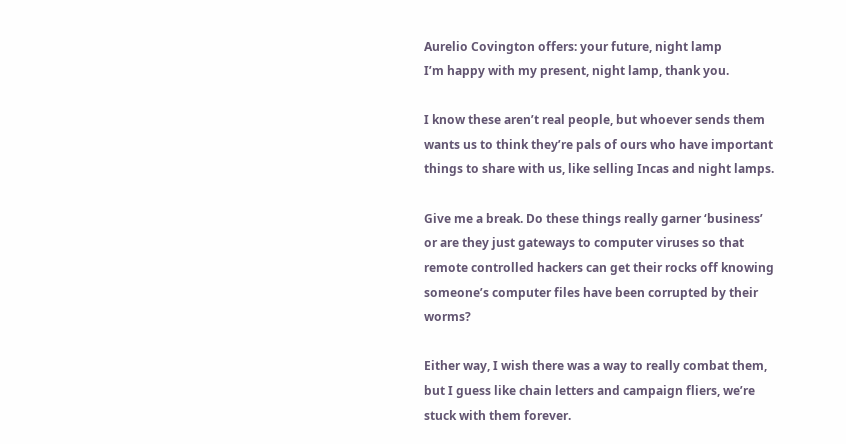Aurelio Covington offers: your future, night lamp
I’m happy with my present, night lamp, thank you.

I know these aren’t real people, but whoever sends them wants us to think they’re pals of ours who have important things to share with us, like selling Incas and night lamps.

Give me a break. Do these things really garner ‘business’ or are they just gateways to computer viruses so that remote controlled hackers can get their rocks off knowing someone’s computer files have been corrupted by their worms?

Either way, I wish there was a way to really combat them, but I guess like chain letters and campaign fliers, we’re stuck with them forever.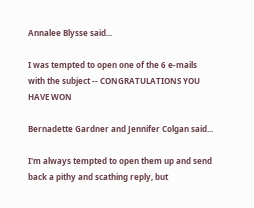Annalee Blysse said...

I was tempted to open one of the 6 e-mails with the subject -- CONGRATULATIONS YOU HAVE WON

Bernadette Gardner and Jennifer Colgan said...

I'm always tempted to open them up and send back a pithy and scathing reply, but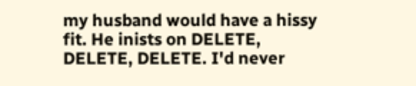my husband would have a hissy fit. He inists on DELETE, DELETE, DELETE. I'd never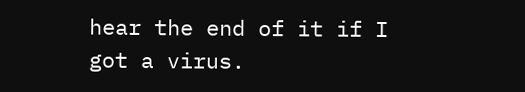hear the end of it if I got a virus.